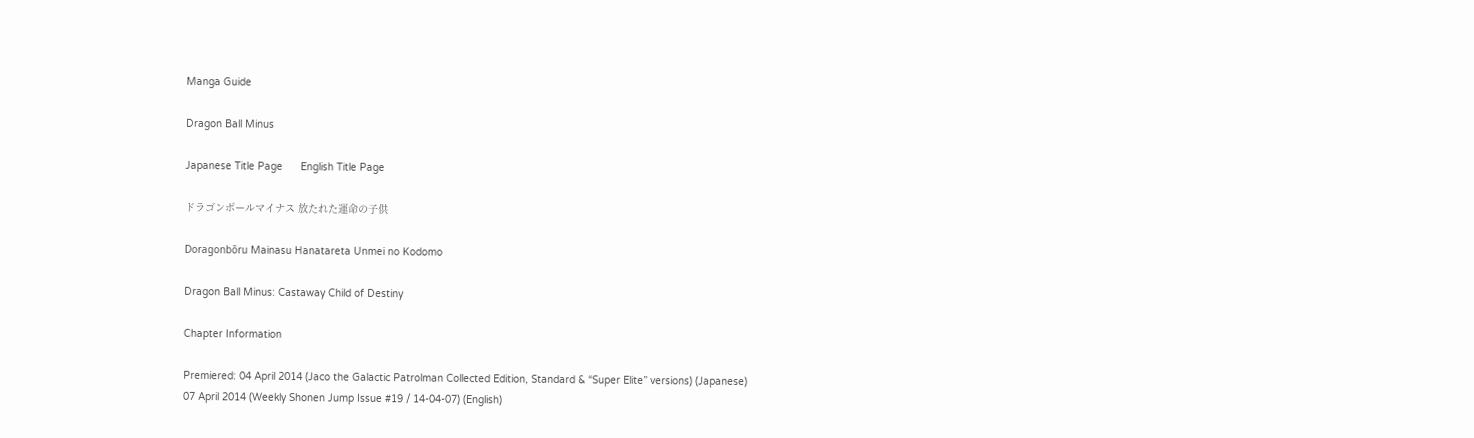Manga Guide

Dragon Ball Minus

Japanese Title Page      English Title Page

ドラゴンボールマイナス 放たれた運命の子供

Doragonbōru Mainasu Hanatareta Unmei no Kodomo

Dragon Ball Minus: Castaway Child of Destiny

Chapter Information

Premiered: 04 April 2014 (Jaco the Galactic Patrolman Collected Edition, Standard & “Super Elite” versions) (Japanese)
07 April 2014 (Weekly Shonen Jump Issue #19 / 14-04-07) (English)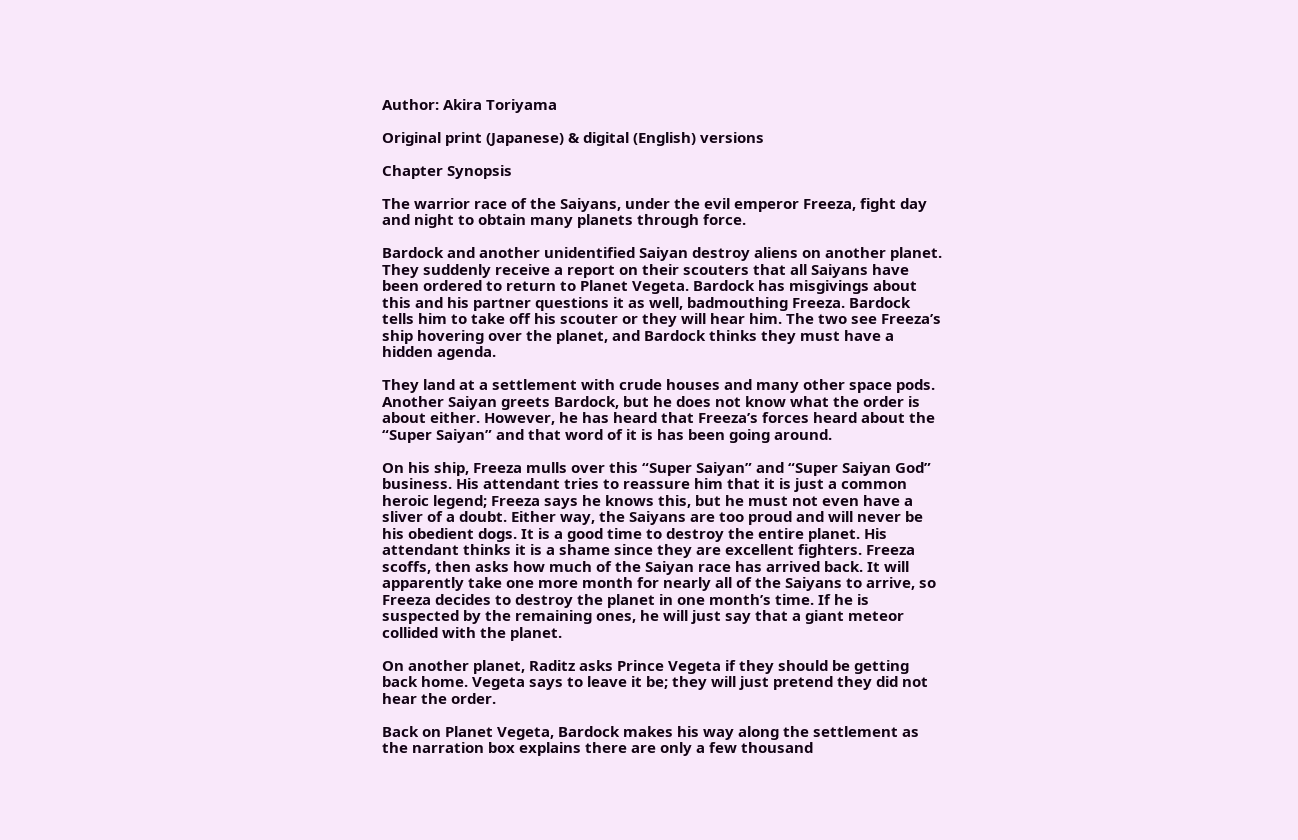Author: Akira Toriyama

Original print (Japanese) & digital (English) versions

Chapter Synopsis

The warrior race of the Saiyans, under the evil emperor Freeza, fight day and night to obtain many planets through force.

Bardock and another unidentified Saiyan destroy aliens on another planet. They suddenly receive a report on their scouters that all Saiyans have been ordered to return to Planet Vegeta. Bardock has misgivings about this and his partner questions it as well, badmouthing Freeza. Bardock tells him to take off his scouter or they will hear him. The two see Freeza’s ship hovering over the planet, and Bardock thinks they must have a hidden agenda.

They land at a settlement with crude houses and many other space pods. Another Saiyan greets Bardock, but he does not know what the order is about either. However, he has heard that Freeza’s forces heard about the “Super Saiyan” and that word of it is has been going around.

On his ship, Freeza mulls over this “Super Saiyan” and “Super Saiyan God” business. His attendant tries to reassure him that it is just a common heroic legend; Freeza says he knows this, but he must not even have a sliver of a doubt. Either way, the Saiyans are too proud and will never be his obedient dogs. It is a good time to destroy the entire planet. His attendant thinks it is a shame since they are excellent fighters. Freeza scoffs, then asks how much of the Saiyan race has arrived back. It will apparently take one more month for nearly all of the Saiyans to arrive, so Freeza decides to destroy the planet in one month’s time. If he is suspected by the remaining ones, he will just say that a giant meteor collided with the planet.

On another planet, Raditz asks Prince Vegeta if they should be getting back home. Vegeta says to leave it be; they will just pretend they did not hear the order.

Back on Planet Vegeta, Bardock makes his way along the settlement as the narration box explains there are only a few thousand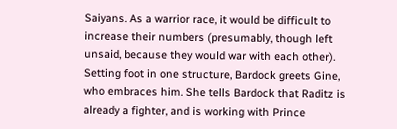Saiyans. As a warrior race, it would be difficult to increase their numbers (presumably, though left unsaid, because they would war with each other). Setting foot in one structure, Bardock greets Gine, who embraces him. She tells Bardock that Raditz is already a fighter, and is working with Prince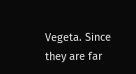Vegeta. Since they are far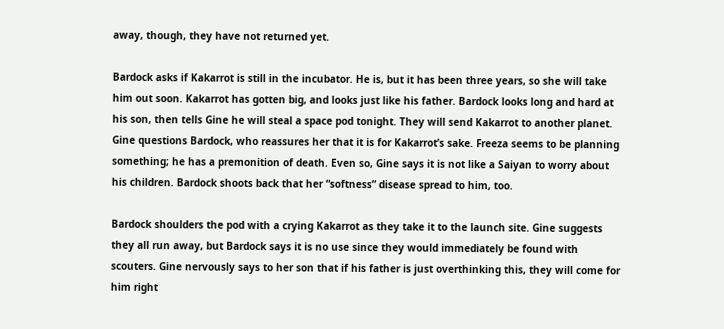away, though, they have not returned yet.

Bardock asks if Kakarrot is still in the incubator. He is, but it has been three years, so she will take him out soon. Kakarrot has gotten big, and looks just like his father. Bardock looks long and hard at his son, then tells Gine he will steal a space pod tonight. They will send Kakarrot to another planet. Gine questions Bardock, who reassures her that it is for Kakarrot’s sake. Freeza seems to be planning something; he has a premonition of death. Even so, Gine says it is not like a Saiyan to worry about his children. Bardock shoots back that her “softness” disease spread to him, too.

Bardock shoulders the pod with a crying Kakarrot as they take it to the launch site. Gine suggests they all run away, but Bardock says it is no use since they would immediately be found with scouters. Gine nervously says to her son that if his father is just overthinking this, they will come for him right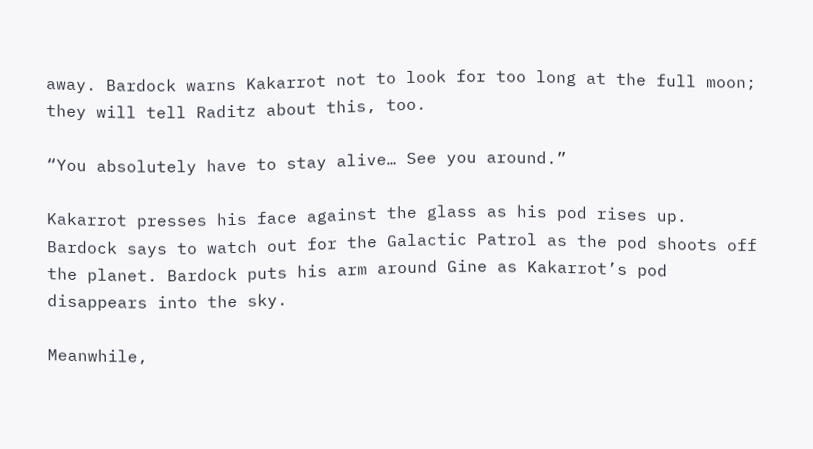away. Bardock warns Kakarrot not to look for too long at the full moon; they will tell Raditz about this, too.

“You absolutely have to stay alive… See you around.”

Kakarrot presses his face against the glass as his pod rises up. Bardock says to watch out for the Galactic Patrol as the pod shoots off the planet. Bardock puts his arm around Gine as Kakarrot’s pod disappears into the sky.

Meanwhile,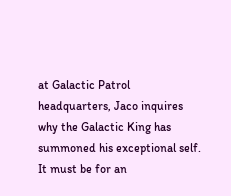at Galactic Patrol headquarters, Jaco inquires why the Galactic King has summoned his exceptional self. It must be for an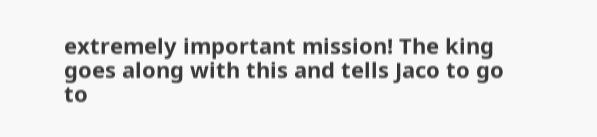extremely important mission! The king goes along with this and tells Jaco to go to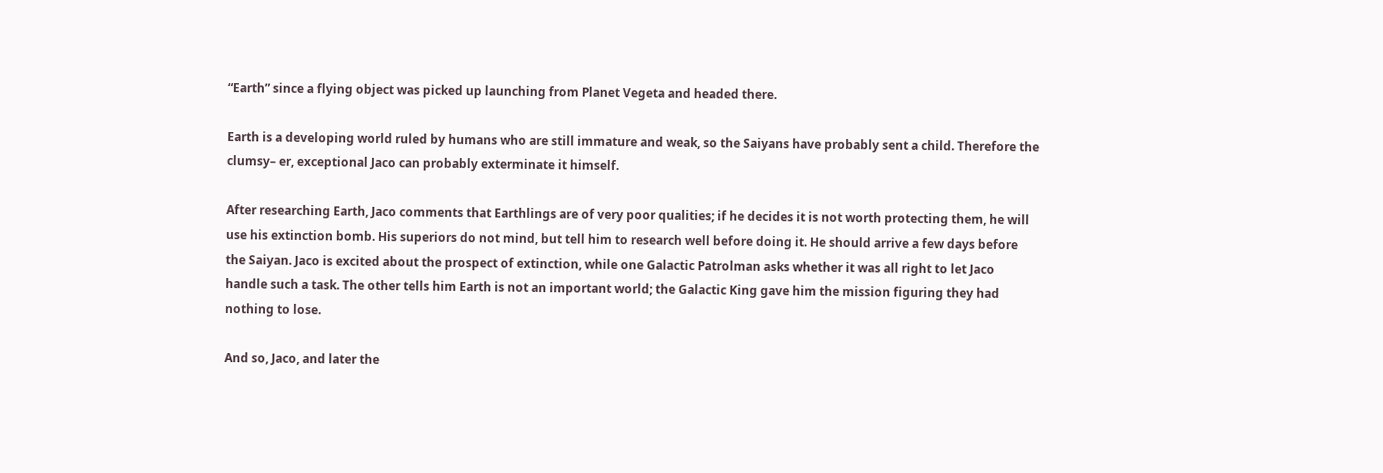“Earth” since a flying object was picked up launching from Planet Vegeta and headed there.

Earth is a developing world ruled by humans who are still immature and weak, so the Saiyans have probably sent a child. Therefore the clumsy– er, exceptional Jaco can probably exterminate it himself.

After researching Earth, Jaco comments that Earthlings are of very poor qualities; if he decides it is not worth protecting them, he will use his extinction bomb. His superiors do not mind, but tell him to research well before doing it. He should arrive a few days before the Saiyan. Jaco is excited about the prospect of extinction, while one Galactic Patrolman asks whether it was all right to let Jaco handle such a task. The other tells him Earth is not an important world; the Galactic King gave him the mission figuring they had nothing to lose.

And so, Jaco, and later the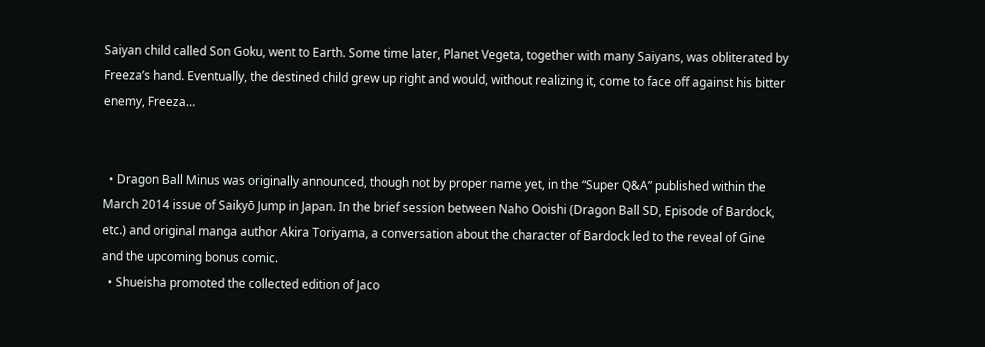Saiyan child called Son Goku, went to Earth. Some time later, Planet Vegeta, together with many Saiyans, was obliterated by Freeza’s hand. Eventually, the destined child grew up right and would, without realizing it, come to face off against his bitter enemy, Freeza…


  • Dragon Ball Minus was originally announced, though not by proper name yet, in the “Super Q&A” published within the March 2014 issue of Saikyō Jump in Japan. In the brief session between Naho Ooishi (Dragon Ball SD, Episode of Bardock, etc.) and original manga author Akira Toriyama, a conversation about the character of Bardock led to the reveal of Gine and the upcoming bonus comic.
  • Shueisha promoted the collected edition of Jaco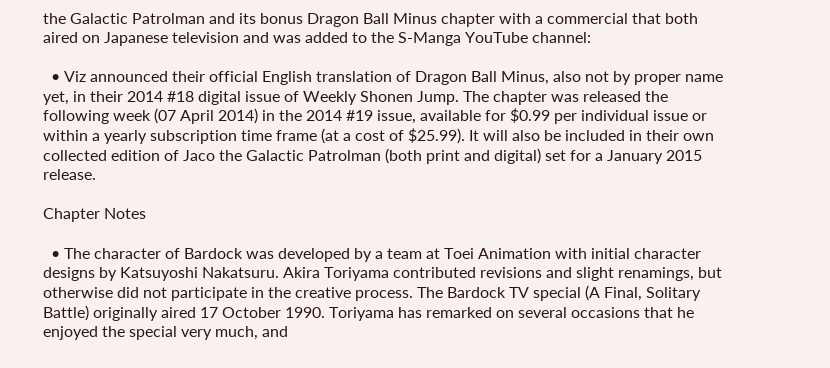the Galactic Patrolman and its bonus Dragon Ball Minus chapter with a commercial that both aired on Japanese television and was added to the S-Manga YouTube channel:

  • Viz announced their official English translation of Dragon Ball Minus, also not by proper name yet, in their 2014 #18 digital issue of Weekly Shonen Jump. The chapter was released the following week (07 April 2014) in the 2014 #19 issue, available for $0.99 per individual issue or within a yearly subscription time frame (at a cost of $25.99). It will also be included in their own collected edition of Jaco the Galactic Patrolman (both print and digital) set for a January 2015 release.

Chapter Notes

  • The character of Bardock was developed by a team at Toei Animation with initial character designs by Katsuyoshi Nakatsuru. Akira Toriyama contributed revisions and slight renamings, but otherwise did not participate in the creative process. The Bardock TV special (A Final, Solitary Battle) originally aired 17 October 1990. Toriyama has remarked on several occasions that he enjoyed the special very much, and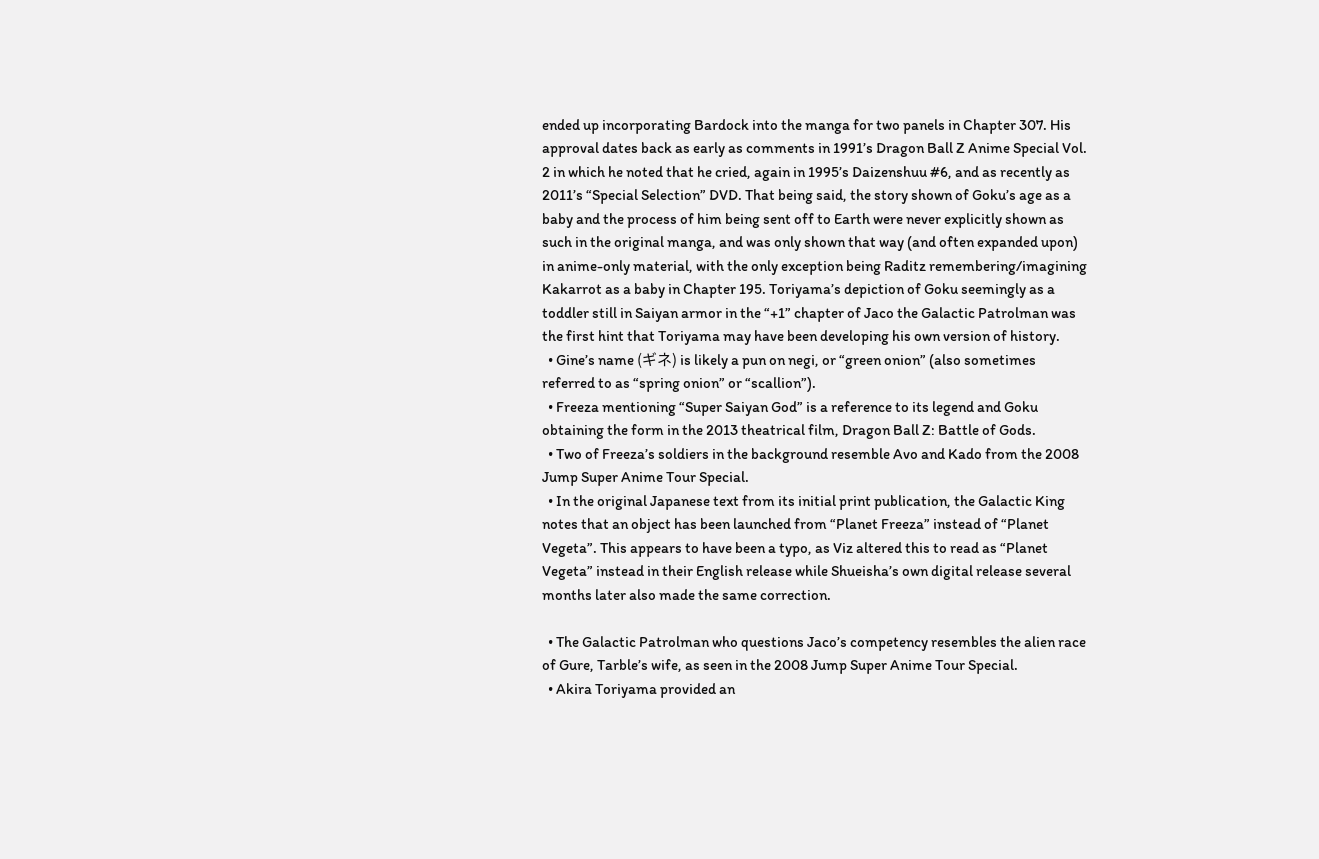ended up incorporating Bardock into the manga for two panels in Chapter 307. His approval dates back as early as comments in 1991’s Dragon Ball Z Anime Special Vol. 2 in which he noted that he cried, again in 1995’s Daizenshuu #6, and as recently as 2011’s “Special Selection” DVD. That being said, the story shown of Goku’s age as a baby and the process of him being sent off to Earth were never explicitly shown as such in the original manga, and was only shown that way (and often expanded upon) in anime-only material, with the only exception being Raditz remembering/imagining Kakarrot as a baby in Chapter 195. Toriyama’s depiction of Goku seemingly as a toddler still in Saiyan armor in the “+1” chapter of Jaco the Galactic Patrolman was the first hint that Toriyama may have been developing his own version of history.
  • Gine’s name (ギネ) is likely a pun on negi, or “green onion” (also sometimes referred to as “spring onion” or “scallion”).
  • Freeza mentioning “Super Saiyan God” is a reference to its legend and Goku obtaining the form in the 2013 theatrical film, Dragon Ball Z: Battle of Gods.
  • Two of Freeza’s soldiers in the background resemble Avo and Kado from the 2008 Jump Super Anime Tour Special.
  • In the original Japanese text from its initial print publication, the Galactic King notes that an object has been launched from “Planet Freeza” instead of “Planet Vegeta”. This appears to have been a typo, as Viz altered this to read as “Planet Vegeta” instead in their English release while Shueisha’s own digital release several months later also made the same correction.

  • The Galactic Patrolman who questions Jaco’s competency resembles the alien race of Gure, Tarble’s wife, as seen in the 2008 Jump Super Anime Tour Special.
  • Akira Toriyama provided an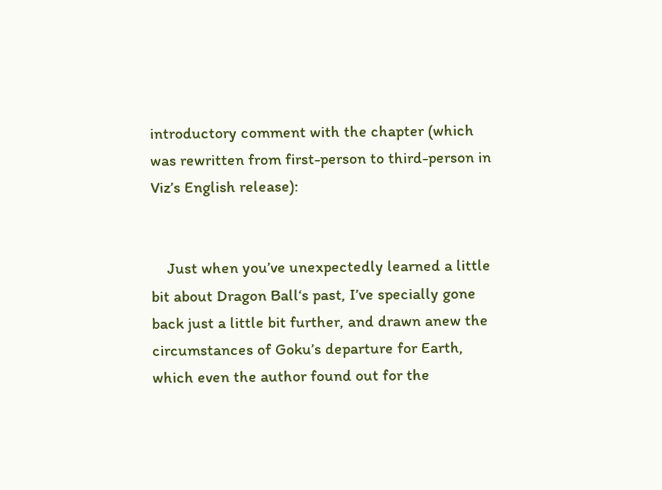introductory comment with the chapter (which was rewritten from first-person to third-person in Viz’s English release):


    Just when you’ve unexpectedly learned a little bit about Dragon Ball‘s past, I’ve specially gone back just a little bit further, and drawn anew the circumstances of Goku’s departure for Earth, which even the author found out for the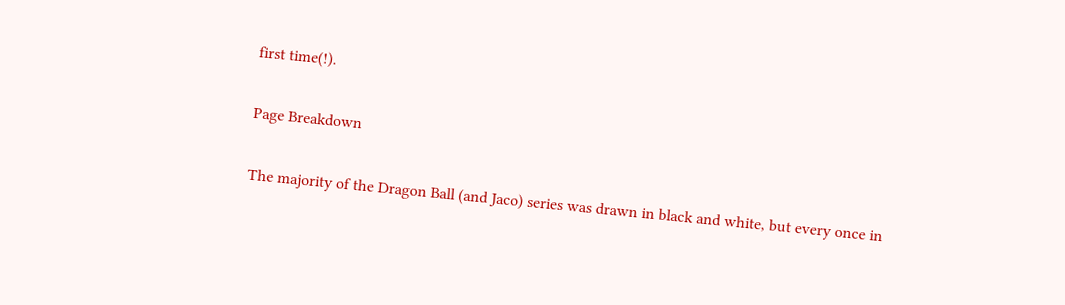first time(!).

Page Breakdown

The majority of the Dragon Ball (and Jaco) series was drawn in black and white, but every once in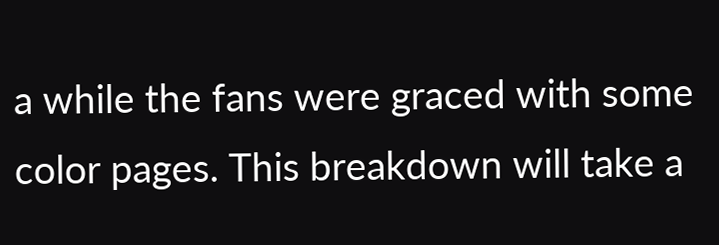a while the fans were graced with some color pages. This breakdown will take a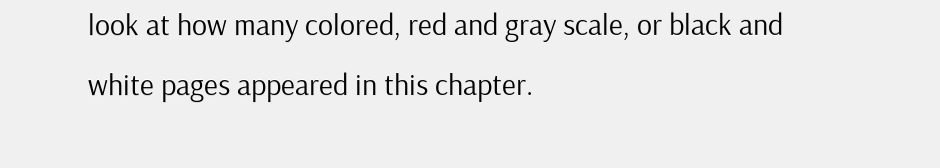look at how many colored, red and gray scale, or black and white pages appeared in this chapter.